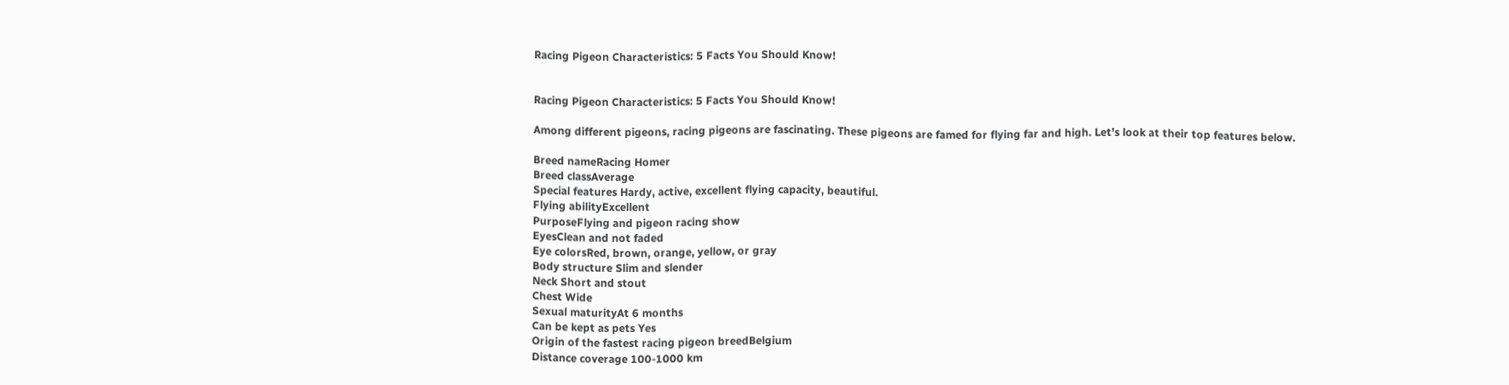Racing Pigeon Characteristics: 5 Facts You Should Know!


Racing Pigeon Characteristics: 5 Facts You Should Know!

Among different pigeons, racing pigeons are fascinating. These pigeons are famed for flying far and high. Let’s look at their top features below.

Breed nameRacing Homer
Breed classAverage
Special features Hardy, active, excellent flying capacity, beautiful.
Flying abilityExcellent
PurposeFlying and pigeon racing show
EyesClean and not faded
Eye colorsRed, brown, orange, yellow, or gray
Body structure Slim and slender
Neck Short and stout
Chest Wide
Sexual maturityAt 6 months
Can be kept as pets Yes
Origin of the fastest racing pigeon breedBelgium
Distance coverage 100-1000 km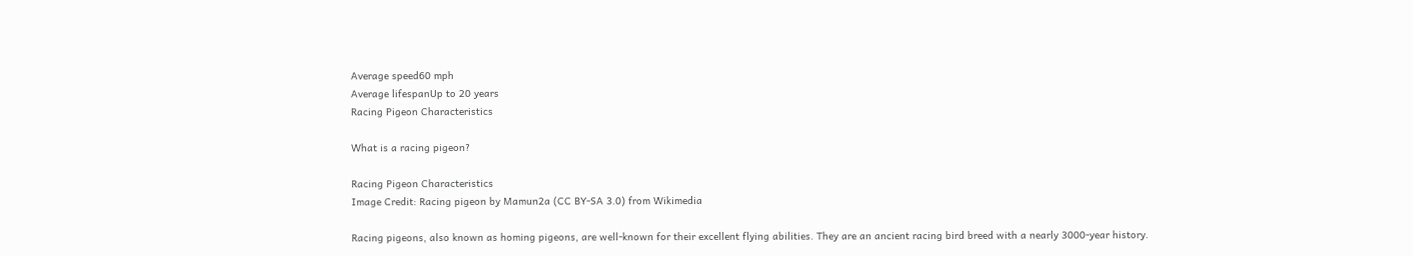Average speed60 mph
Average lifespanUp to 20 years
Racing Pigeon Characteristics

What is a racing pigeon?

Racing Pigeon Characteristics
Image Credit: Racing pigeon by Mamun2a (CC BY-SA 3.0) from Wikimedia

Racing pigeons, also known as homing pigeons, are well-known for their excellent flying abilities. They are an ancient racing bird breed with a nearly 3000-year history.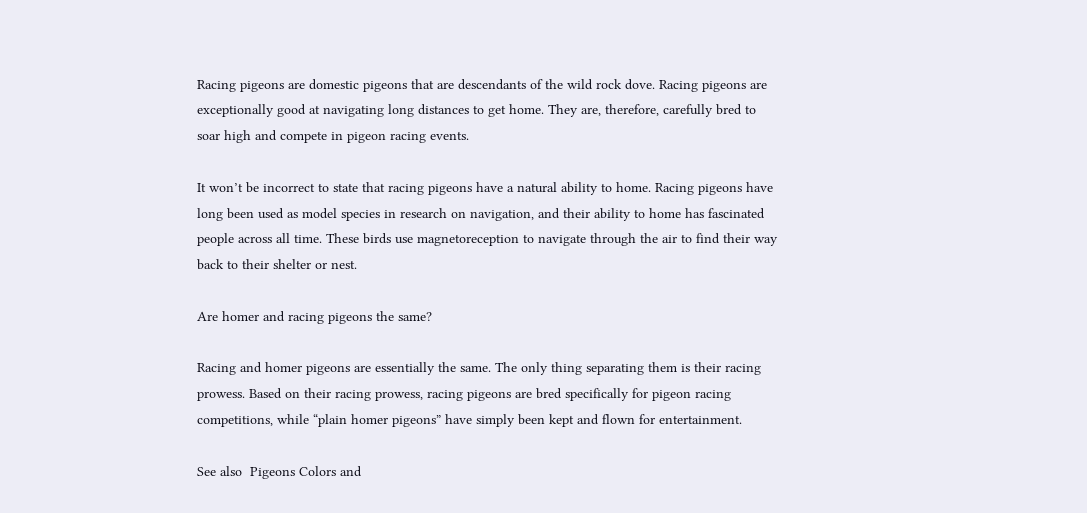Racing pigeons are domestic pigeons that are descendants of the wild rock dove. Racing pigeons are exceptionally good at navigating long distances to get home. They are, therefore, carefully bred to soar high and compete in pigeon racing events.

It won’t be incorrect to state that racing pigeons have a natural ability to home. Racing pigeons have long been used as model species in research on navigation, and their ability to home has fascinated people across all time. These birds use magnetoreception to navigate through the air to find their way back to their shelter or nest.

Are homer and racing pigeons the same?

Racing and homer pigeons are essentially the same. The only thing separating them is their racing prowess. Based on their racing prowess, racing pigeons are bred specifically for pigeon racing competitions, while “plain homer pigeons” have simply been kept and flown for entertainment.

See also  Pigeons Colors and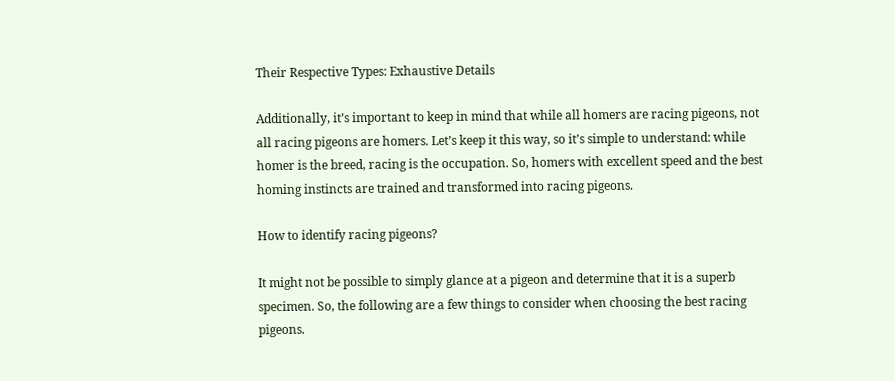Their Respective Types: Exhaustive Details

Additionally, it’s important to keep in mind that while all homers are racing pigeons, not all racing pigeons are homers. Let’s keep it this way, so it’s simple to understand: while homer is the breed, racing is the occupation. So, homers with excellent speed and the best homing instincts are trained and transformed into racing pigeons.

How to identify racing pigeons?

It might not be possible to simply glance at a pigeon and determine that it is a superb specimen. So, the following are a few things to consider when choosing the best racing pigeons.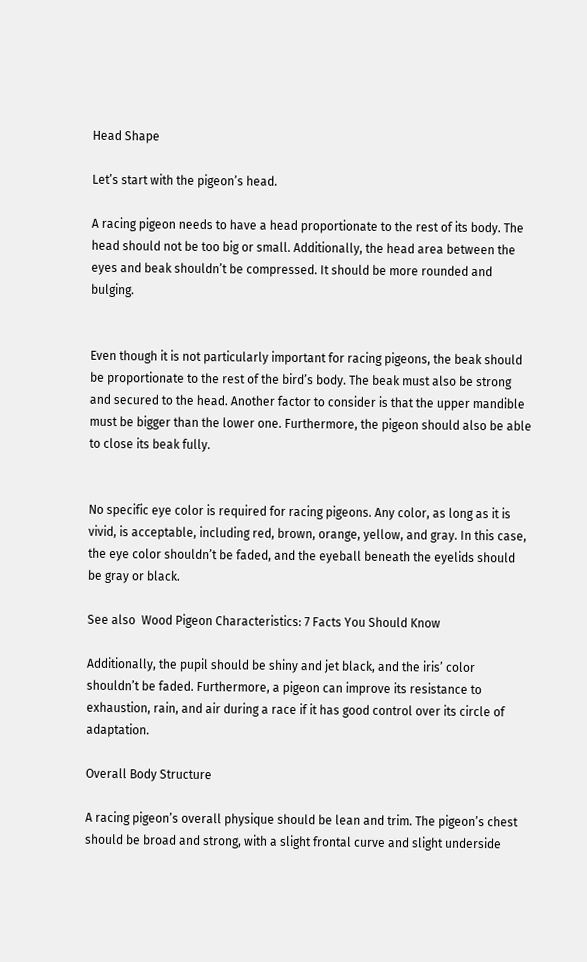Head Shape

Let’s start with the pigeon’s head.

A racing pigeon needs to have a head proportionate to the rest of its body. The head should not be too big or small. Additionally, the head area between the eyes and beak shouldn’t be compressed. It should be more rounded and bulging.


Even though it is not particularly important for racing pigeons, the beak should be proportionate to the rest of the bird’s body. The beak must also be strong and secured to the head. Another factor to consider is that the upper mandible must be bigger than the lower one. Furthermore, the pigeon should also be able to close its beak fully.


No specific eye color is required for racing pigeons. Any color, as long as it is vivid, is acceptable, including red, brown, orange, yellow, and gray. In this case, the eye color shouldn’t be faded, and the eyeball beneath the eyelids should be gray or black.

See also  Wood Pigeon Characteristics: 7 Facts You Should Know

Additionally, the pupil should be shiny and jet black, and the iris’ color shouldn’t be faded. Furthermore, a pigeon can improve its resistance to exhaustion, rain, and air during a race if it has good control over its circle of adaptation.

Overall Body Structure

A racing pigeon’s overall physique should be lean and trim. The pigeon’s chest should be broad and strong, with a slight frontal curve and slight underside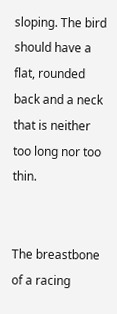sloping. The bird should have a flat, rounded back and a neck that is neither too long nor too thin.


The breastbone of a racing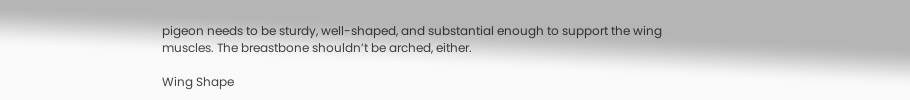pigeon needs to be sturdy, well-shaped, and substantial enough to support the wing muscles. The breastbone shouldn’t be arched, either.

Wing Shape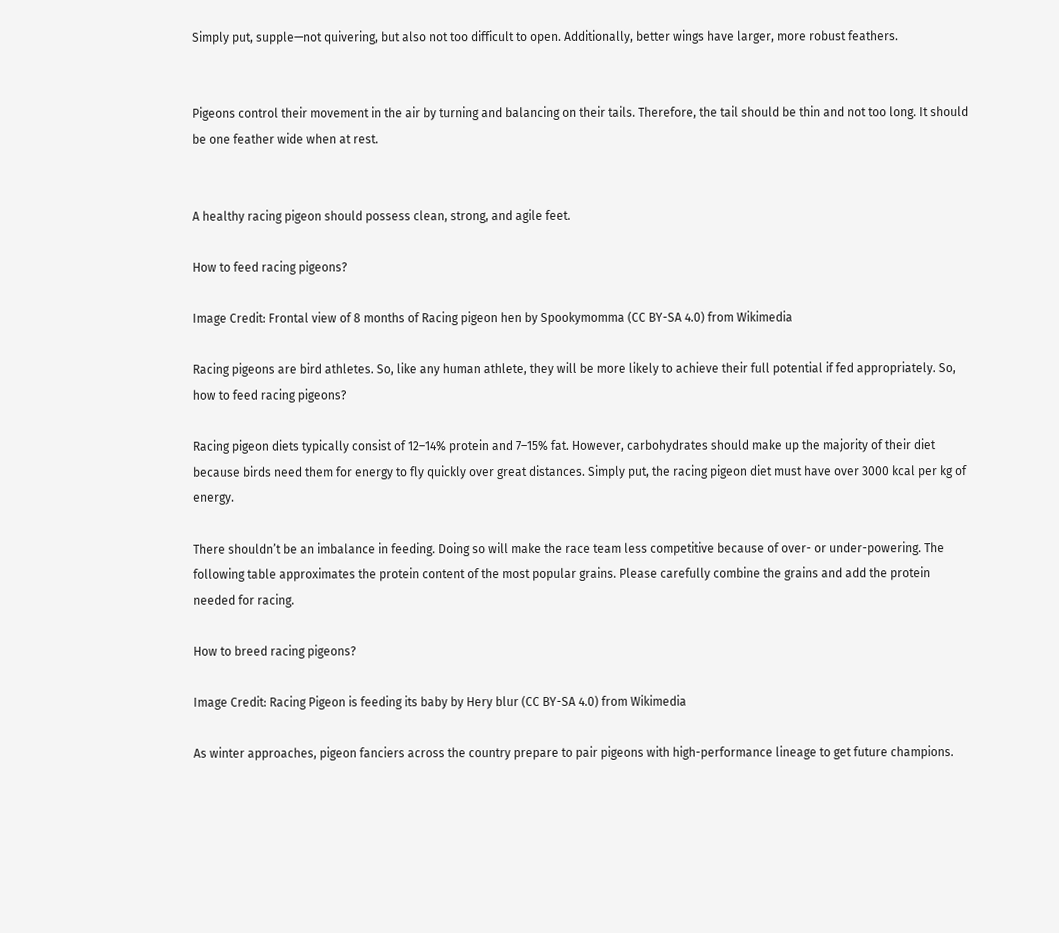Simply put, supple—not quivering, but also not too difficult to open. Additionally, better wings have larger, more robust feathers.


Pigeons control their movement in the air by turning and balancing on their tails. Therefore, the tail should be thin and not too long. It should be one feather wide when at rest.


A healthy racing pigeon should possess clean, strong, and agile feet.

How to feed racing pigeons?

Image Credit: Frontal view of 8 months of Racing pigeon hen by Spookymomma (CC BY-SA 4.0) from Wikimedia

Racing pigeons are bird athletes. So, like any human athlete, they will be more likely to achieve their full potential if fed appropriately. So, how to feed racing pigeons?

Racing pigeon diets typically consist of 12–14% protein and 7–15% fat. However, carbohydrates should make up the majority of their diet because birds need them for energy to fly quickly over great distances. Simply put, the racing pigeon diet must have over 3000 kcal per kg of energy.

There shouldn’t be an imbalance in feeding. Doing so will make the race team less competitive because of over- or under-powering. The following table approximates the protein content of the most popular grains. Please carefully combine the grains and add the protein needed for racing.

How to breed racing pigeons?

Image Credit: Racing Pigeon is feeding its baby by Hery blur (CC BY-SA 4.0) from Wikimedia

As winter approaches, pigeon fanciers across the country prepare to pair pigeons with high-performance lineage to get future champions.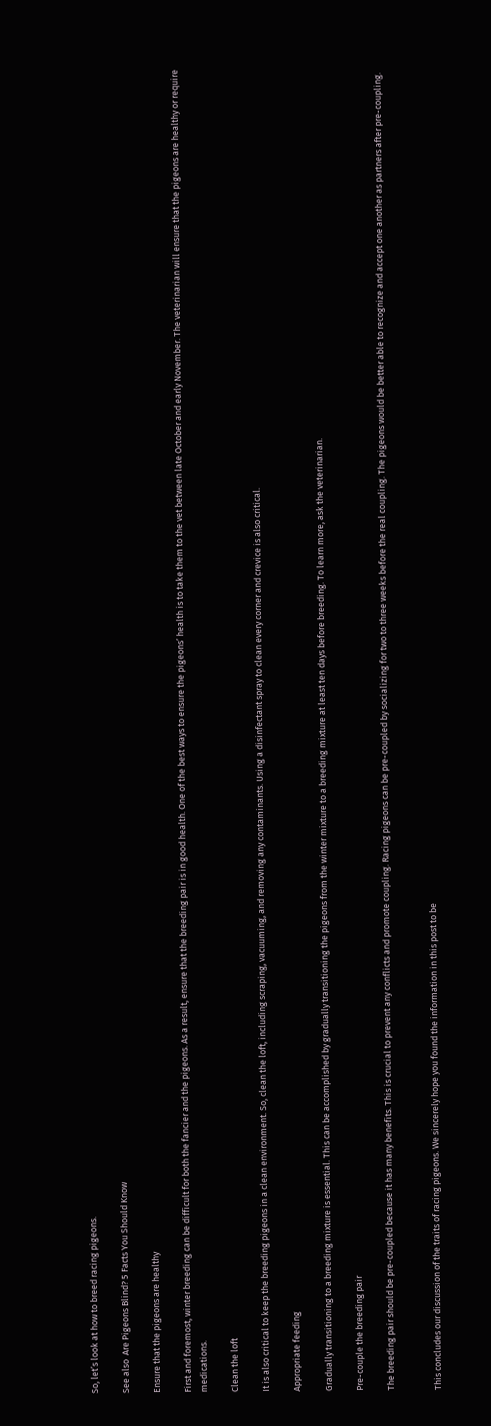So, let’s look at how to breed racing pigeons.

See also  Are Pigeons Blind? 5 Facts You Should Know

Ensure that the pigeons are healthy

First and foremost, winter breeding can be difficult for both the fancier and the pigeons. As a result, ensure that the breeding pair is in good health. One of the best ways to ensure the pigeons’ health is to take them to the vet between late October and early November. The veterinarian will ensure that the pigeons are healthy or require medications.

Clean the loft

It is also critical to keep the breeding pigeons in a clean environment. So, clean the loft, including scraping, vacuuming, and removing any contaminants. Using a disinfectant spray to clean every corner and crevice is also critical.

Appropriate feeding

Gradually transitioning to a breeding mixture is essential. This can be accomplished by gradually transitioning the pigeons from the winter mixture to a breeding mixture at least ten days before breeding. To learn more, ask the veterinarian.

Pre-couple the breeding pair

The breeding pair should be pre-coupled because it has many benefits. This is crucial to prevent any conflicts and promote coupling. Racing pigeons can be pre-coupled by socializing for two to three weeks before the real coupling. The pigeons would be better able to recognize and accept one another as partners after pre-coupling.


This concludes our discussion of the traits of racing pigeons. We sincerely hope you found the information in this post to be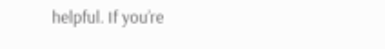helpful. If you’re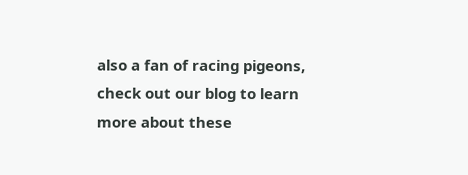also a fan of racing pigeons, check out our blog to learn more about these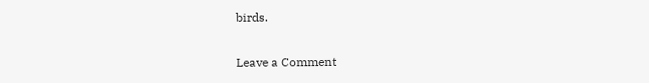birds.

Leave a Comment